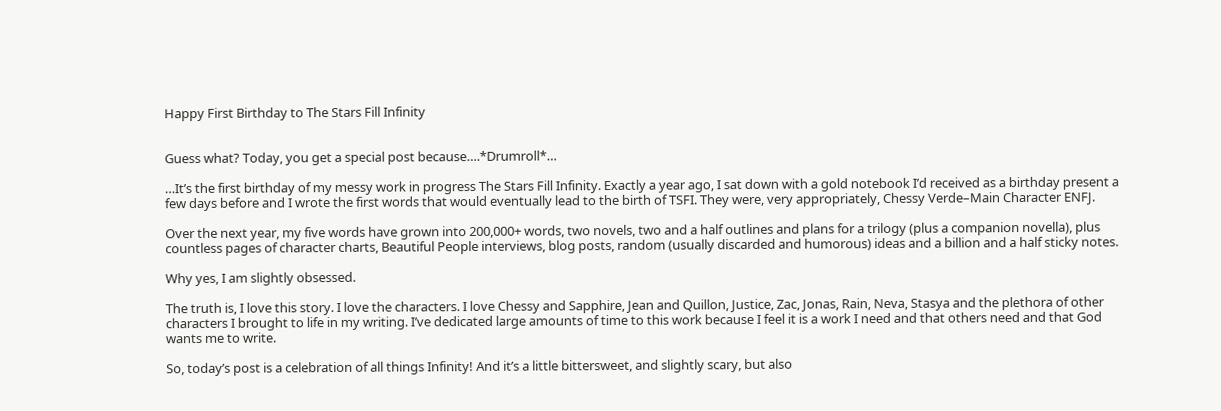Happy First Birthday to The Stars Fill Infinity


Guess what? Today, you get a special post because….*Drumroll*…

…It’s the first birthday of my messy work in progress The Stars Fill Infinity. Exactly a year ago, I sat down with a gold notebook I’d received as a birthday present a few days before and I wrote the first words that would eventually lead to the birth of TSFI. They were, very appropriately, Chessy Verde–Main Character ENFJ.

Over the next year, my five words have grown into 200,000+ words, two novels, two and a half outlines and plans for a trilogy (plus a companion novella), plus countless pages of character charts, Beautiful People interviews, blog posts, random (usually discarded and humorous) ideas and a billion and a half sticky notes.

Why yes, I am slightly obsessed.

The truth is, I love this story. I love the characters. I love Chessy and Sapphire, Jean and Quillon, Justice, Zac, Jonas, Rain, Neva, Stasya and the plethora of other characters I brought to life in my writing. I’ve dedicated large amounts of time to this work because I feel it is a work I need and that others need and that God wants me to write.

So, today’s post is a celebration of all things Infinity! And it’s a little bittersweet, and slightly scary, but also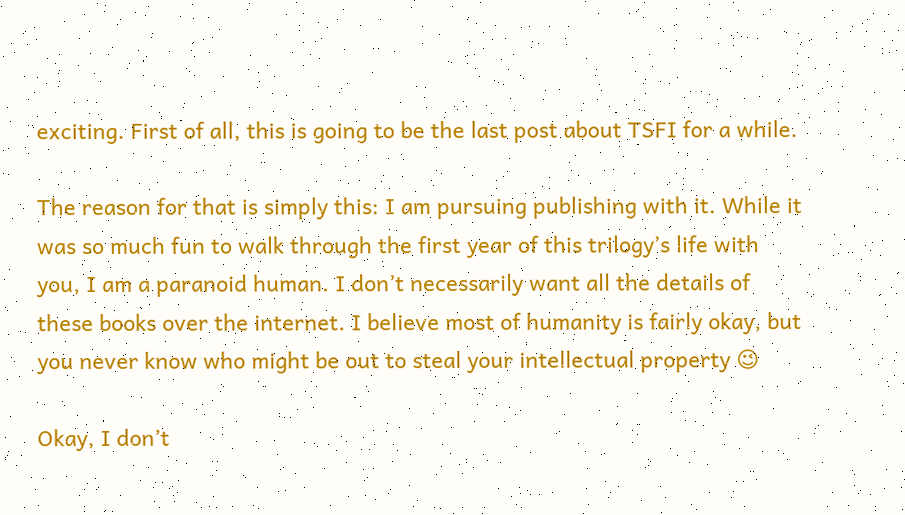exciting. First of all, this is going to be the last post about TSFI for a while.

The reason for that is simply this: I am pursuing publishing with it. While it was so much fun to walk through the first year of this trilogy’s life with you, I am a paranoid human. I don’t necessarily want all the details of these books over the internet. I believe most of humanity is fairly okay, but you never know who might be out to steal your intellectual property 😉

Okay, I don’t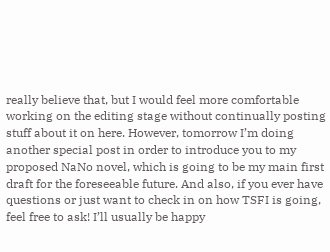really believe that, but I would feel more comfortable working on the editing stage without continually posting stuff about it on here. However, tomorrow I’m doing another special post in order to introduce you to my proposed NaNo novel, which is going to be my main first draft for the foreseeable future. And also, if you ever have questions or just want to check in on how TSFI is going, feel free to ask! I’ll usually be happy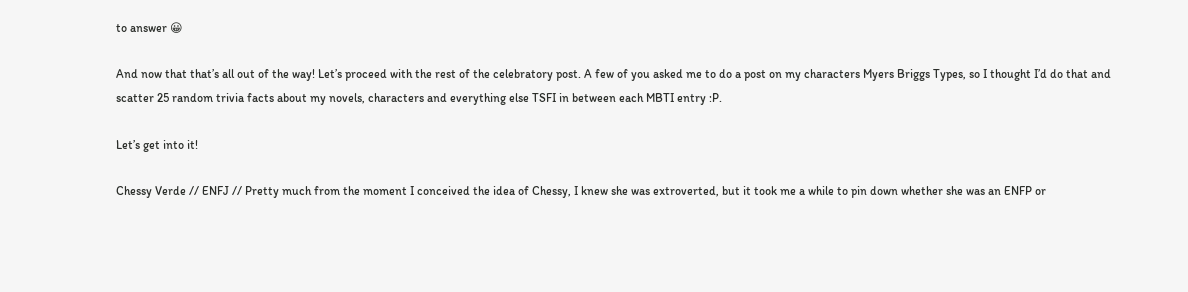to answer 😀

And now that that’s all out of the way! Let’s proceed with the rest of the celebratory post. A few of you asked me to do a post on my characters Myers Briggs Types, so I thought I’d do that and scatter 25 random trivia facts about my novels, characters and everything else TSFI in between each MBTI entry :P.

Let’s get into it!

Chessy Verde // ENFJ // Pretty much from the moment I conceived the idea of Chessy, I knew she was extroverted, but it took me a while to pin down whether she was an ENFP or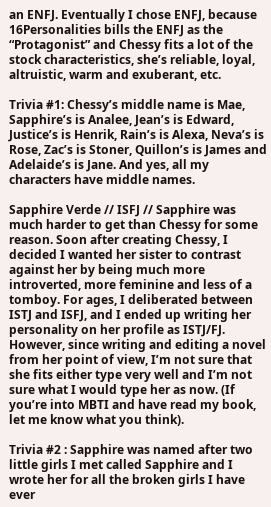an ENFJ. Eventually I chose ENFJ, because 16Personalities bills the ENFJ as the “Protagonist” and Chessy fits a lot of the stock characteristics, she’s reliable, loyal, altruistic, warm and exuberant, etc.

Trivia #1: Chessy’s middle name is Mae, Sapphire’s is Analee, Jean’s is Edward, Justice’s is Henrik, Rain’s is Alexa, Neva’s is Rose, Zac’s is Stoner, Quillon’s is James and Adelaide’s is Jane. And yes, all my characters have middle names.

Sapphire Verde // ISFJ // Sapphire was much harder to get than Chessy for some reason. Soon after creating Chessy, I decided I wanted her sister to contrast against her by being much more introverted, more feminine and less of a tomboy. For ages, I deliberated between ISTJ and ISFJ, and I ended up writing her personality on her profile as ISTJ/FJ. However, since writing and editing a novel from her point of view, I’m not sure that she fits either type very well and I’m not sure what I would type her as now. (If you’re into MBTI and have read my book, let me know what you think).

Trivia #2 : Sapphire was named after two little girls I met called Sapphire and I wrote her for all the broken girls I have ever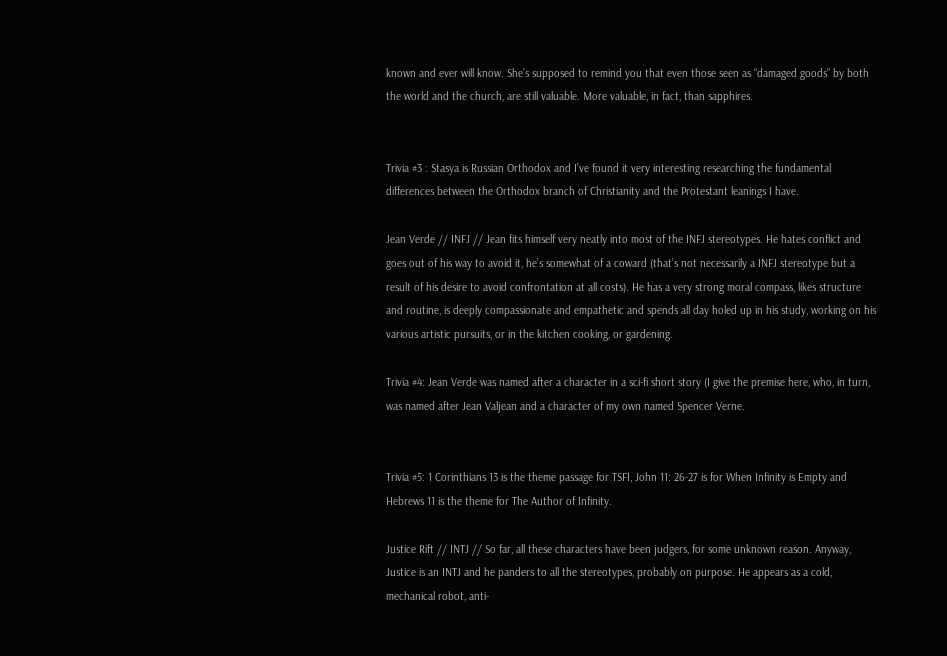known and ever will know. She’s supposed to remind you that even those seen as “damaged goods” by both the world and the church, are still valuable. More valuable, in fact, than sapphires.


Trivia #3 : Stasya is Russian Orthodox and I’ve found it very interesting researching the fundamental differences between the Orthodox branch of Christianity and the Protestant leanings I have.

Jean Verde // INFJ // Jean fits himself very neatly into most of the INFJ stereotypes. He hates conflict and goes out of his way to avoid it, he’s somewhat of a coward (that’s not necessarily a INFJ stereotype but a result of his desire to avoid confrontation at all costs). He has a very strong moral compass, likes structure and routine, is deeply compassionate and empathetic and spends all day holed up in his study, working on his various artistic pursuits, or in the kitchen cooking, or gardening.

Trivia #4: Jean Verde was named after a character in a sci-fi short story (I give the premise here, who, in turn, was named after Jean Valjean and a character of my own named Spencer Verne.


Trivia #5: 1 Corinthians 13 is the theme passage for TSFI, John 11: 26-27 is for When Infinity is Empty and Hebrews 11 is the theme for The Author of Infinity.

Justice Rift // INTJ // So far, all these characters have been judgers, for some unknown reason. Anyway, Justice is an INTJ and he panders to all the stereotypes, probably on purpose. He appears as a cold, mechanical robot, anti-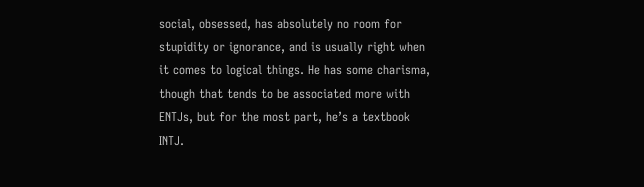social, obsessed, has absolutely no room for stupidity or ignorance, and is usually right when it comes to logical things. He has some charisma, though that tends to be associated more with ENTJs, but for the most part, he’s a textbook INTJ.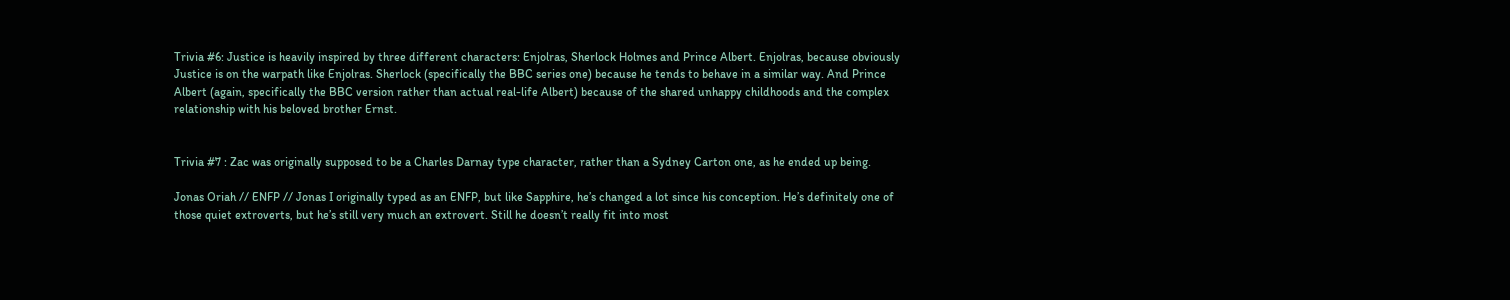Trivia #6: Justice is heavily inspired by three different characters: Enjolras, Sherlock Holmes and Prince Albert. Enjolras, because obviously Justice is on the warpath like Enjolras. Sherlock (specifically the BBC series one) because he tends to behave in a similar way. And Prince Albert (again, specifically the BBC version rather than actual real-life Albert) because of the shared unhappy childhoods and the complex relationship with his beloved brother Ernst.


Trivia #7 : Zac was originally supposed to be a Charles Darnay type character, rather than a Sydney Carton one, as he ended up being.

Jonas Oriah // ENFP // Jonas I originally typed as an ENFP, but like Sapphire, he’s changed a lot since his conception. He’s definitely one of those quiet extroverts, but he’s still very much an extrovert. Still he doesn’t really fit into most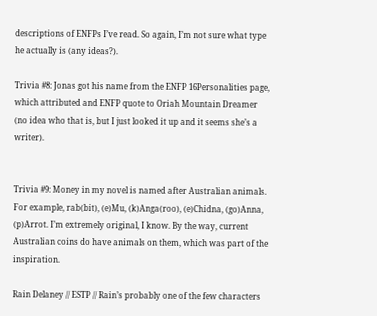descriptions of ENFPs I’ve read. So again, I’m not sure what type he actually is (any ideas?).

Trivia #8: Jonas got his name from the ENFP 16Personalities page, which attributed and ENFP quote to Oriah Mountain Dreamer (no idea who that is, but I just looked it up and it seems she’s a writer).


Trivia #9: Money in my novel is named after Australian animals. For example, rab(bit), (e)Mu, (k)Anga(roo), (e)Chidna, (go)Anna, (p)Arrot. I’m extremely original, I know. By the way, current Australian coins do have animals on them, which was part of the inspiration.

Rain Delaney // ESTP // Rain’s probably one of the few characters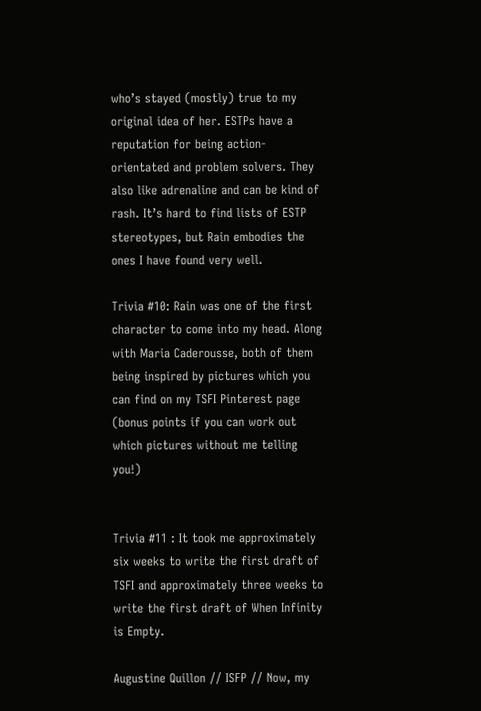who’s stayed (mostly) true to my original idea of her. ESTPs have a reputation for being action-orientated and problem solvers. They also like adrenaline and can be kind of rash. It’s hard to find lists of ESTP stereotypes, but Rain embodies the ones I have found very well.

Trivia #10: Rain was one of the first character to come into my head. Along with Maria Caderousse, both of them being inspired by pictures which you can find on my TSFI Pinterest page (bonus points if you can work out which pictures without me telling you!)


Trivia #11 : It took me approximately six weeks to write the first draft of TSFI and approximately three weeks to write the first draft of When Infinity is Empty.

Augustine Quillon // ISFP // Now, my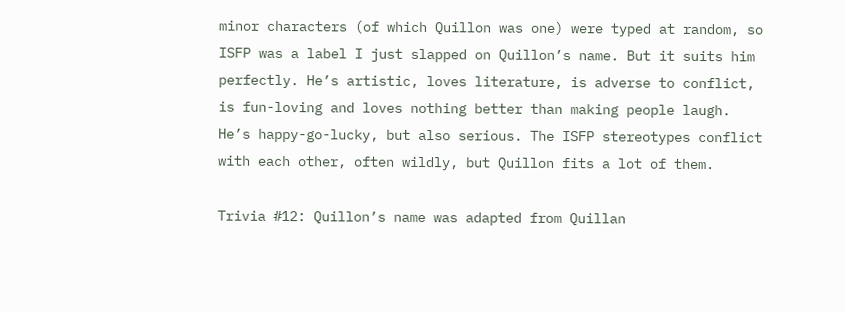minor characters (of which Quillon was one) were typed at random, so ISFP was a label I just slapped on Quillon’s name. But it suits him perfectly. He’s artistic, loves literature, is adverse to conflict, is fun-loving and loves nothing better than making people laugh. He’s happy-go-lucky, but also serious. The ISFP stereotypes conflict with each other, often wildly, but Quillon fits a lot of them.

Trivia #12: Quillon’s name was adapted from Quillan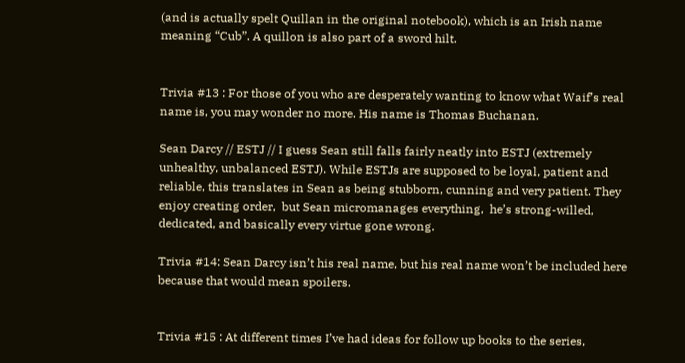(and is actually spelt Quillan in the original notebook), which is an Irish name meaning “Cub”. A quillon is also part of a sword hilt.


Trivia #13 : For those of you who are desperately wanting to know what Waif’s real name is, you may wonder no more. His name is Thomas Buchanan.

Sean Darcy // ESTJ // I guess Sean still falls fairly neatly into ESTJ (extremely unhealthy, unbalanced ESTJ). While ESTJs are supposed to be loyal, patient and reliable, this translates in Sean as being stubborn, cunning and very patient. They enjoy creating order,  but Sean micromanages everything,  he’s strong-willed, dedicated, and basically every virtue gone wrong.

Trivia #14: Sean Darcy isn’t his real name, but his real name won’t be included here because that would mean spoilers.


Trivia #15 : At different times I’ve had ideas for follow up books to the series,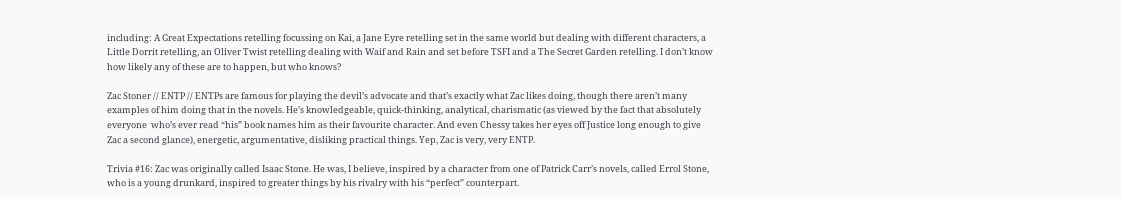including: A Great Expectations retelling focussing on Kai, a Jane Eyre retelling set in the same world but dealing with different characters, a Little Dorrit retelling, an Oliver Twist retelling dealing with Waif and Rain and set before TSFI and a The Secret Garden retelling. I don’t know how likely any of these are to happen, but who knows?

Zac Stoner // ENTP // ENTPs are famous for playing the devil’s advocate and that’s exactly what Zac likes doing, though there aren’t many examples of him doing that in the novels. He’s knowledgeable, quick-thinking, analytical, charismatic (as viewed by the fact that absolutely everyone  who’s ever read “his” book names him as their favourite character. And even Chessy takes her eyes off Justice long enough to give Zac a second glance), energetic, argumentative, disliking practical things. Yep, Zac is very, very ENTP.

Trivia #16: Zac was originally called Isaac Stone. He was, I believe, inspired by a character from one of Patrick Carr’s novels, called Errol Stone, who is a young drunkard, inspired to greater things by his rivalry with his “perfect” counterpart.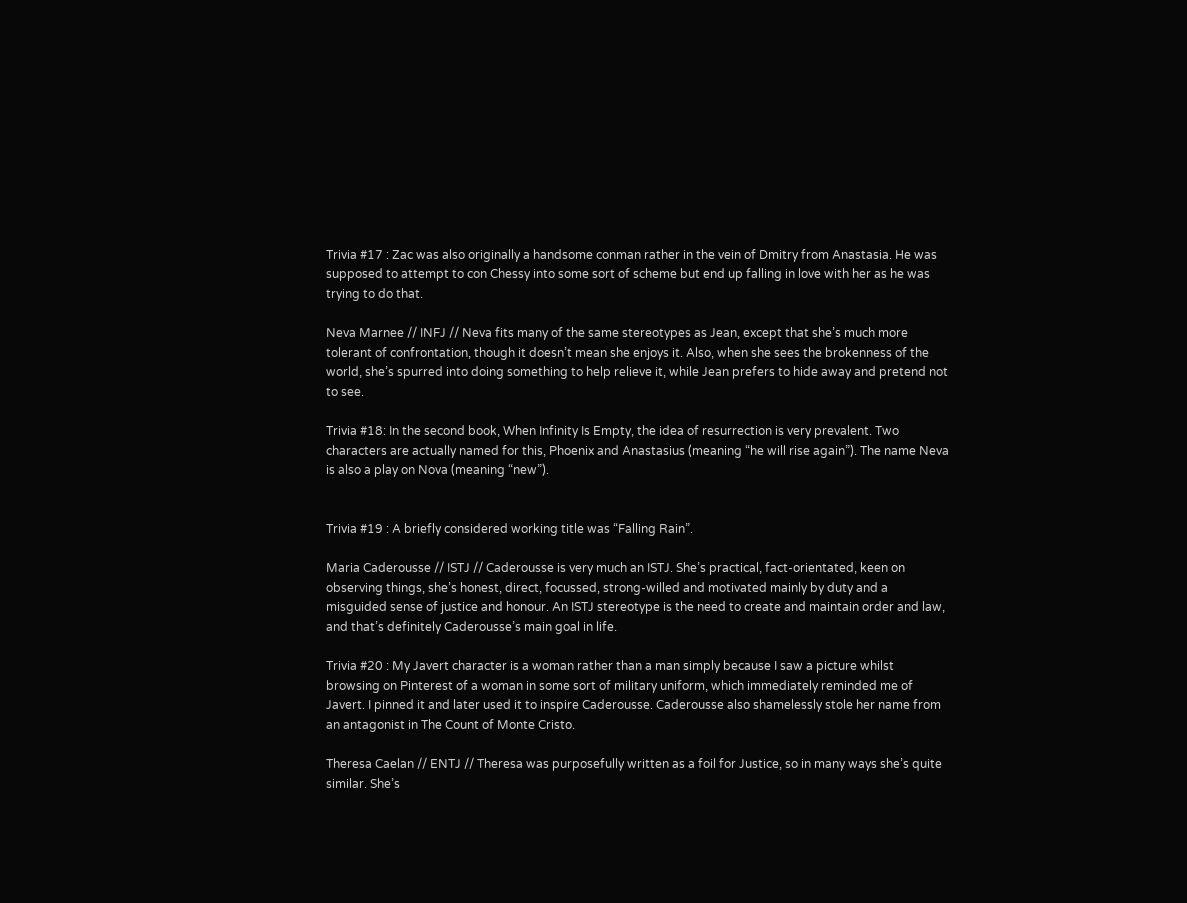Trivia #17 : Zac was also originally a handsome conman rather in the vein of Dmitry from Anastasia. He was supposed to attempt to con Chessy into some sort of scheme but end up falling in love with her as he was trying to do that.

Neva Marnee // INFJ // Neva fits many of the same stereotypes as Jean, except that she’s much more tolerant of confrontation, though it doesn’t mean she enjoys it. Also, when she sees the brokenness of the world, she’s spurred into doing something to help relieve it, while Jean prefers to hide away and pretend not to see.

Trivia #18: In the second book, When Infinity Is Empty, the idea of resurrection is very prevalent. Two characters are actually named for this, Phoenix and Anastasius (meaning “he will rise again”). The name Neva is also a play on Nova (meaning “new”).


Trivia #19 : A briefly considered working title was “Falling Rain”.

Maria Caderousse // ISTJ // Caderousse is very much an ISTJ. She’s practical, fact-orientated, keen on observing things, she’s honest, direct, focussed, strong-willed and motivated mainly by duty and a misguided sense of justice and honour. An ISTJ stereotype is the need to create and maintain order and law, and that’s definitely Caderousse’s main goal in life.

Trivia #20 : My Javert character is a woman rather than a man simply because I saw a picture whilst browsing on Pinterest of a woman in some sort of military uniform, which immediately reminded me of Javert. I pinned it and later used it to inspire Caderousse. Caderousse also shamelessly stole her name from an antagonist in The Count of Monte Cristo.

Theresa Caelan // ENTJ // Theresa was purposefully written as a foil for Justice, so in many ways she’s quite similar. She’s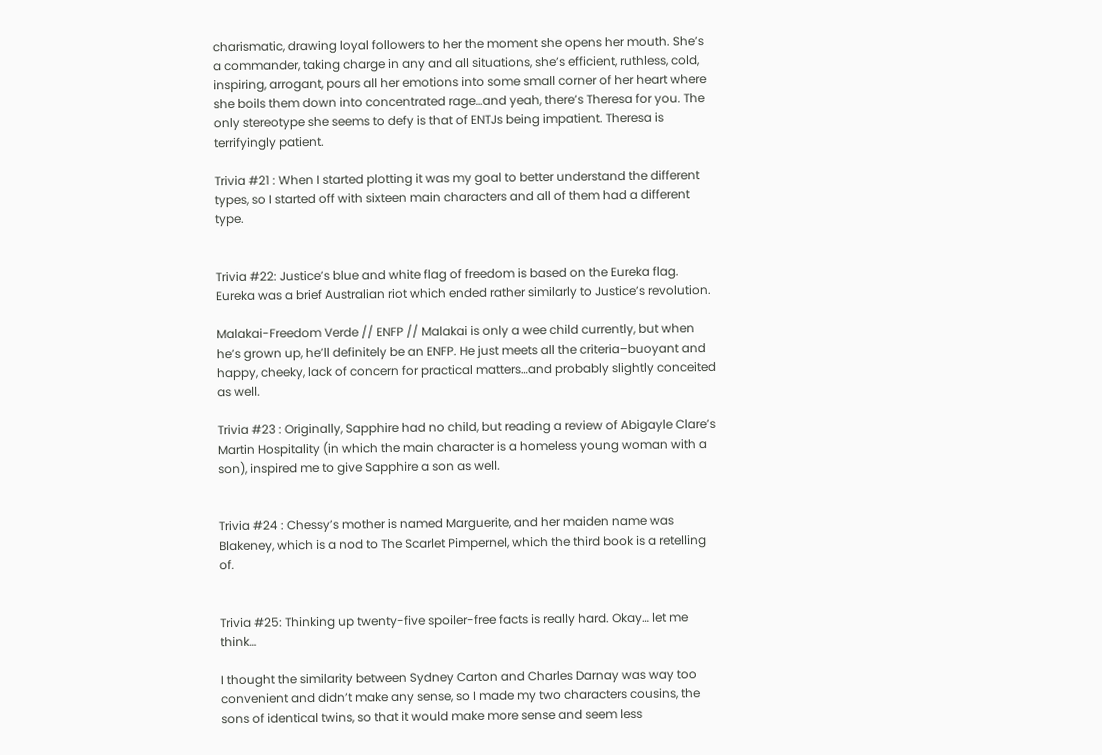charismatic, drawing loyal followers to her the moment she opens her mouth. She’s a commander, taking charge in any and all situations, she’s efficient, ruthless, cold, inspiring, arrogant, pours all her emotions into some small corner of her heart where she boils them down into concentrated rage…and yeah, there’s Theresa for you. The only stereotype she seems to defy is that of ENTJs being impatient. Theresa is terrifyingly patient.

Trivia #21 : When I started plotting it was my goal to better understand the different types, so I started off with sixteen main characters and all of them had a different type.


Trivia #22: Justice’s blue and white flag of freedom is based on the Eureka flag. Eureka was a brief Australian riot which ended rather similarly to Justice’s revolution.

Malakai-Freedom Verde // ENFP // Malakai is only a wee child currently, but when he’s grown up, he’ll definitely be an ENFP. He just meets all the criteria–buoyant and happy, cheeky, lack of concern for practical matters…and probably slightly conceited as well.

Trivia #23 : Originally, Sapphire had no child, but reading a review of Abigayle Clare’s Martin Hospitality (in which the main character is a homeless young woman with a son), inspired me to give Sapphire a son as well.


Trivia #24 : Chessy’s mother is named Marguerite, and her maiden name was Blakeney, which is a nod to The Scarlet Pimpernel, which the third book is a retelling of.


Trivia #25: Thinking up twenty-five spoiler-free facts is really hard. Okay… let me think…

I thought the similarity between Sydney Carton and Charles Darnay was way too convenient and didn’t make any sense, so I made my two characters cousins, the sons of identical twins, so that it would make more sense and seem less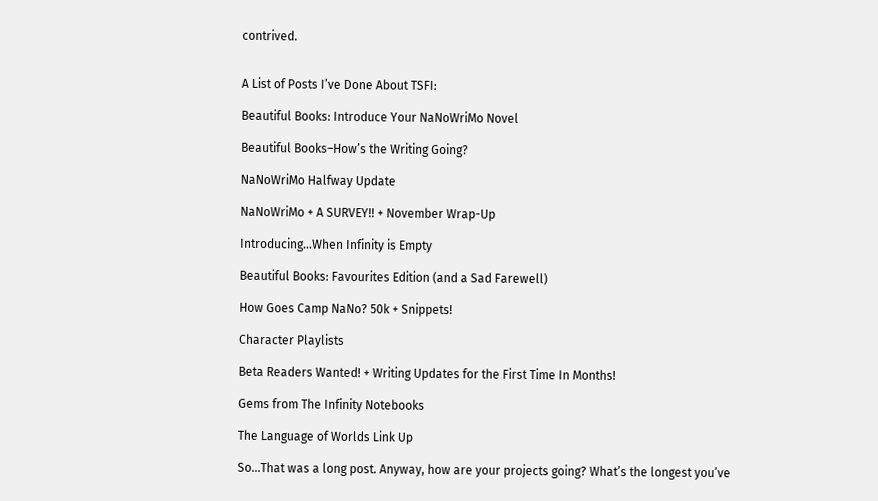contrived.


A List of Posts I’ve Done About TSFI:

Beautiful Books: Introduce Your NaNoWriMo Novel

Beautiful Books–How’s the Writing Going?

NaNoWriMo Halfway Update

NaNoWriMo + A SURVEY!! + November Wrap-Up

Introducing…When Infinity is Empty

Beautiful Books: Favourites Edition (and a Sad Farewell)

How Goes Camp NaNo? 50k + Snippets!

Character Playlists

Beta Readers Wanted! + Writing Updates for the First Time In Months!

Gems from The Infinity Notebooks

The Language of Worlds Link Up

So…That was a long post. Anyway, how are your projects going? What’s the longest you’ve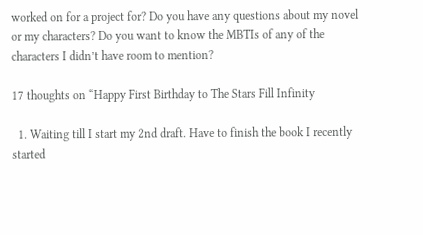worked on for a project for? Do you have any questions about my novel or my characters? Do you want to know the MBTIs of any of the characters I didn’t have room to mention?

17 thoughts on “Happy First Birthday to The Stars Fill Infinity

  1. Waiting till I start my 2nd draft. Have to finish the book I recently started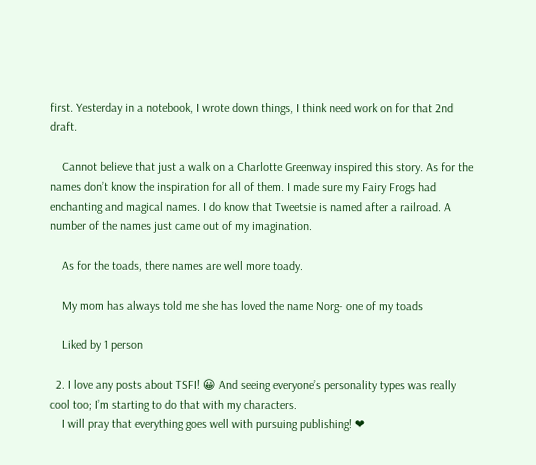first. Yesterday in a notebook, I wrote down things, I think need work on for that 2nd draft.

    Cannot believe that just a walk on a Charlotte Greenway inspired this story. As for the names don’t know the inspiration for all of them. I made sure my Fairy Frogs had enchanting and magical names. I do know that Tweetsie is named after a railroad. A number of the names just came out of my imagination.

    As for the toads, there names are well more toady.

    My mom has always told me she has loved the name Norg- one of my toads

    Liked by 1 person

  2. I love any posts about TSFI! 😀 And seeing everyone’s personality types was really cool too; I’m starting to do that with my characters.
    I will pray that everything goes well with pursuing publishing! ❤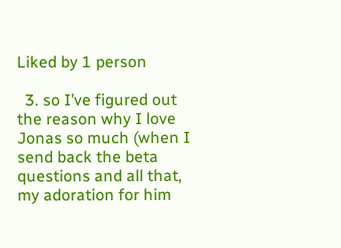Liked by 1 person

  3. so I’ve figured out the reason why I love Jonas so much (when I send back the beta questions and all that, my adoration for him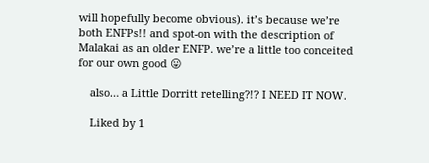will hopefully become obvious). it’s because we’re both ENFPs!! and spot-on with the description of Malakai as an older ENFP. we’re a little too conceited for our own good 😛

    also… a Little Dorritt retelling?!? I NEED IT NOW.

    Liked by 1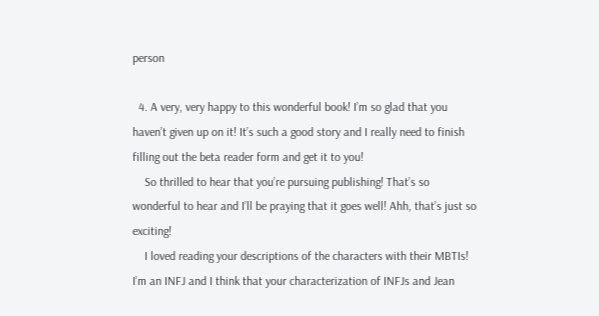person

  4. A very, very happy to this wonderful book! I’m so glad that you haven’t given up on it! It’s such a good story and I really need to finish filling out the beta reader form and get it to you!
    So thrilled to hear that you’re pursuing publishing! That’s so wonderful to hear and I’ll be praying that it goes well! Ahh, that’s just so exciting!
    I loved reading your descriptions of the characters with their MBTIs! I’m an INFJ and I think that your characterization of INFJs and Jean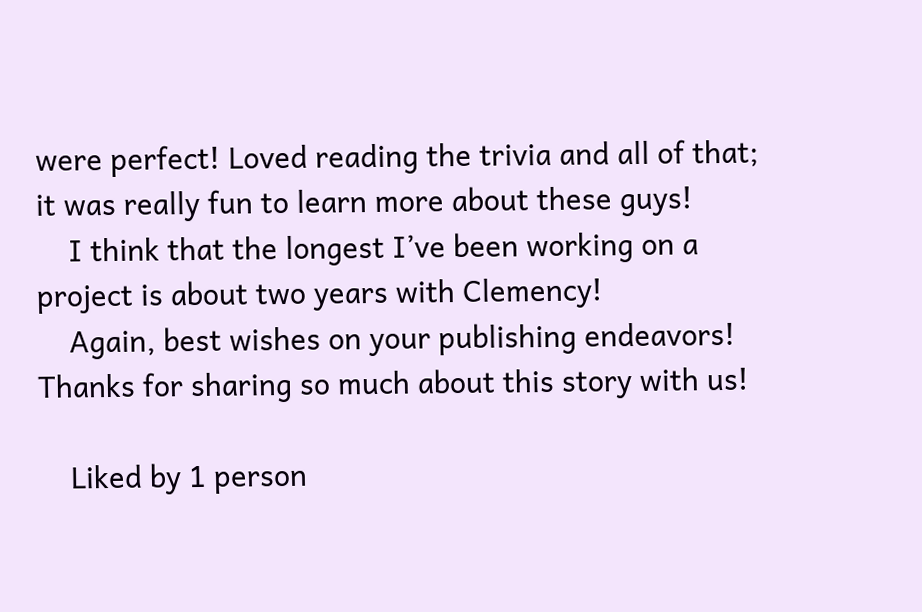were perfect! Loved reading the trivia and all of that; it was really fun to learn more about these guys!
    I think that the longest I’ve been working on a project is about two years with Clemency!
    Again, best wishes on your publishing endeavors! Thanks for sharing so much about this story with us!

    Liked by 1 person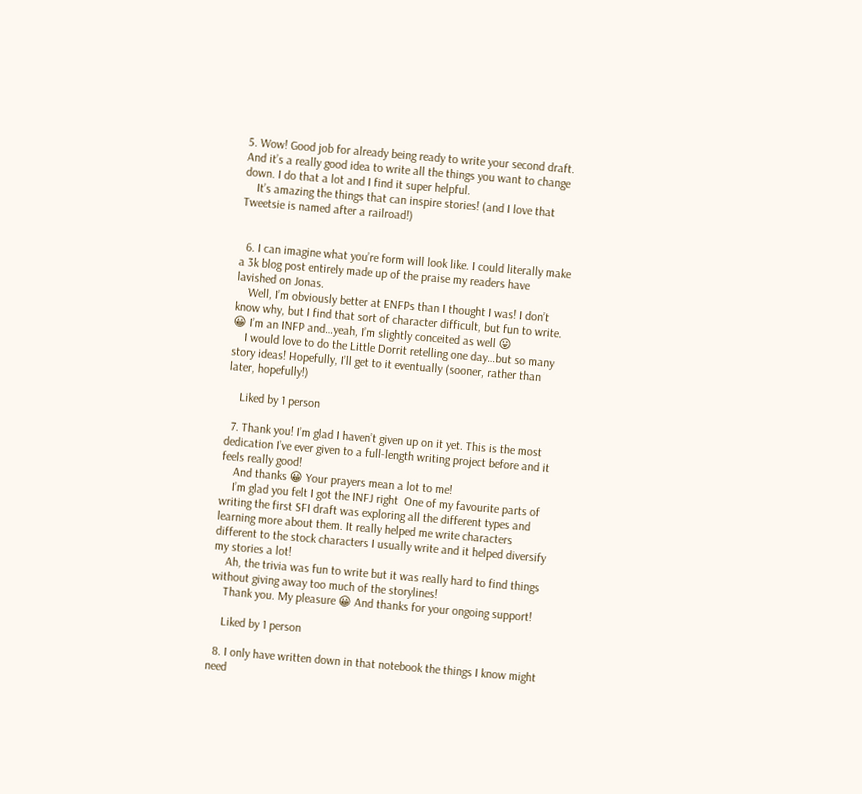5. Wow! Good job for already being ready to write your second draft. And it’s a really good idea to write all the things you want to change down. I do that a lot and I find it super helpful.
    It’s amazing the things that can inspire stories! (and I love that Tweetsie is named after a railroad!)


  6. I can imagine what you’re form will look like. I could literally make a 3k blog post entirely made up of the praise my readers have lavished on Jonas.
    Well, I’m obviously better at ENFPs than I thought I was! I don’t know why, but I find that sort of character difficult, but fun to write. 😀 I’m an INFP and…yeah, I’m slightly conceited as well 😛
    I would love to do the Little Dorrit retelling one day…but so many story ideas! Hopefully, I’ll get to it eventually (sooner, rather than later, hopefully!)

    Liked by 1 person

  7. Thank you! I’m glad I haven’t given up on it yet. This is the most dedication I’ve ever given to a full-length writing project before and it feels really good!
    And thanks 😀 Your prayers mean a lot to me!
    I’m glad you felt I got the INFJ right  One of my favourite parts of writing the first SFI draft was exploring all the different types and learning more about them. It really helped me write characters different to the stock characters I usually write and it helped diversify my stories a lot!
    Ah, the trivia was fun to write but it was really hard to find things without giving away too much of the storylines!
    Thank you. My pleasure 😀 And thanks for your ongoing support!

    Liked by 1 person

  8. I only have written down in that notebook the things I know might need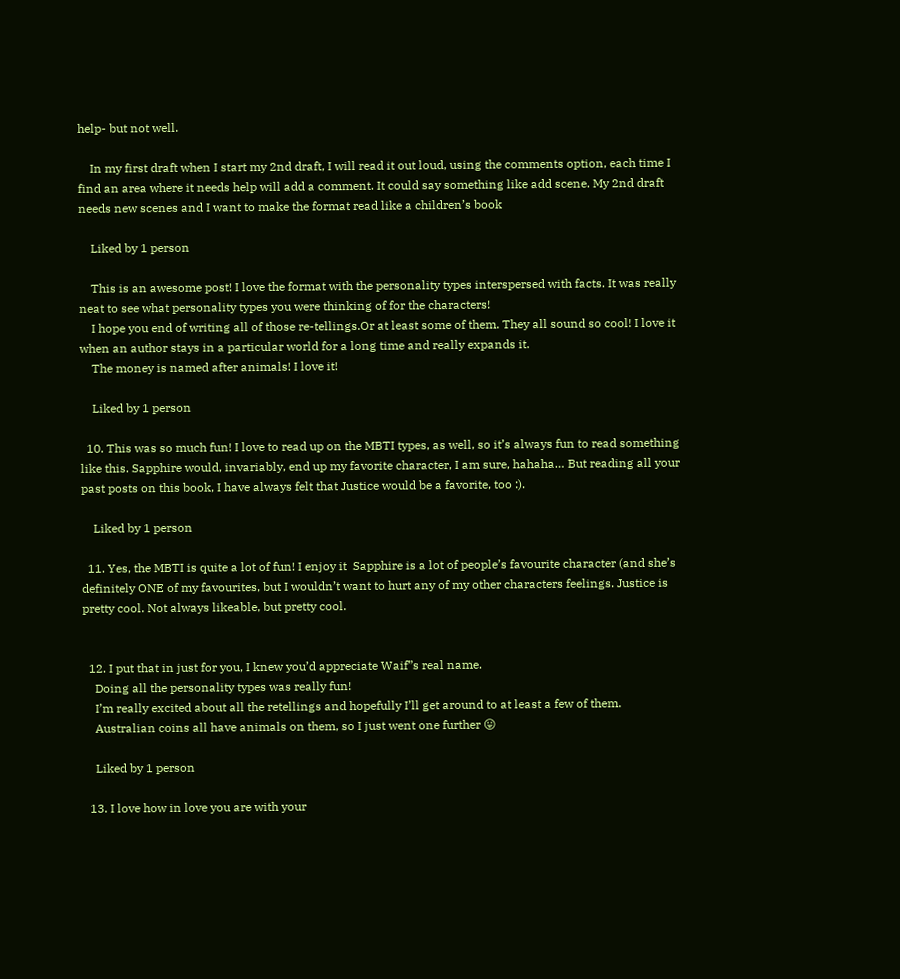help- but not well.

    In my first draft when I start my 2nd draft, I will read it out loud, using the comments option, each time I find an area where it needs help will add a comment. It could say something like add scene. My 2nd draft needs new scenes and I want to make the format read like a children’s book

    Liked by 1 person

    This is an awesome post! I love the format with the personality types interspersed with facts. It was really neat to see what personality types you were thinking of for the characters!
    I hope you end of writing all of those re-tellings.Or at least some of them. They all sound so cool! I love it when an author stays in a particular world for a long time and really expands it.
    The money is named after animals! I love it!

    Liked by 1 person

  10. This was so much fun! I love to read up on the MBTI types, as well, so it’s always fun to read something like this. Sapphire would, invariably, end up my favorite character, I am sure, hahaha… But reading all your past posts on this book, I have always felt that Justice would be a favorite, too :).

    Liked by 1 person

  11. Yes, the MBTI is quite a lot of fun! I enjoy it  Sapphire is a lot of people’s favourite character (and she’s definitely ONE of my favourites, but I wouldn’t want to hurt any of my other characters feelings. Justice is pretty cool. Not always likeable, but pretty cool.


  12. I put that in just for you, I knew you’d appreciate Waif”s real name.
    Doing all the personality types was really fun!
    I’m really excited about all the retellings and hopefully I’ll get around to at least a few of them.
    Australian coins all have animals on them, so I just went one further 😛

    Liked by 1 person

  13. I love how in love you are with your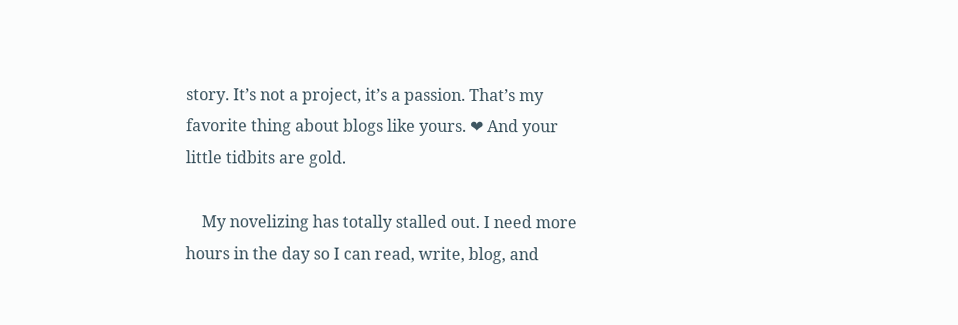story. It’s not a project, it’s a passion. That’s my favorite thing about blogs like yours. ❤ And your little tidbits are gold.

    My novelizing has totally stalled out. I need more hours in the day so I can read, write, blog, and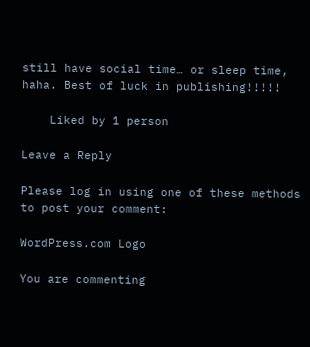still have social time… or sleep time, haha. Best of luck in publishing!!!!!

    Liked by 1 person

Leave a Reply

Please log in using one of these methods to post your comment:

WordPress.com Logo

You are commenting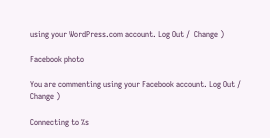using your WordPress.com account. Log Out /  Change )

Facebook photo

You are commenting using your Facebook account. Log Out /  Change )

Connecting to %s